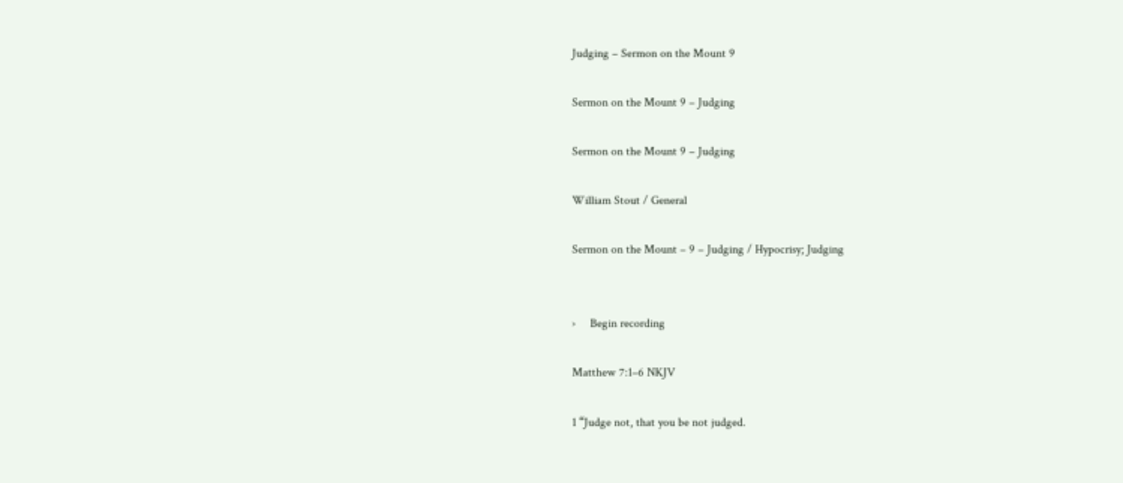Judging – Sermon on the Mount 9

Sermon on the Mount 9 – Judging

Sermon on the Mount 9 – Judging

William Stout / General

Sermon on the Mount – 9 – Judging / Hypocrisy; Judging


›     Begin recording

Matthew 7:1–6 NKJV

1 “Judge not, that you be not judged.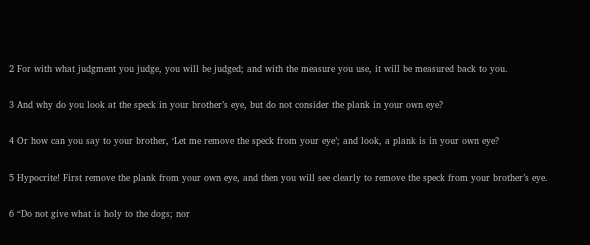2 For with what judgment you judge, you will be judged; and with the measure you use, it will be measured back to you.

3 And why do you look at the speck in your brother’s eye, but do not consider the plank in your own eye?

4 Or how can you say to your brother, ‘Let me remove the speck from your eye’; and look, a plank is in your own eye?

5 Hypocrite! First remove the plank from your own eye, and then you will see clearly to remove the speck from your brother’s eye.

6 “Do not give what is holy to the dogs; nor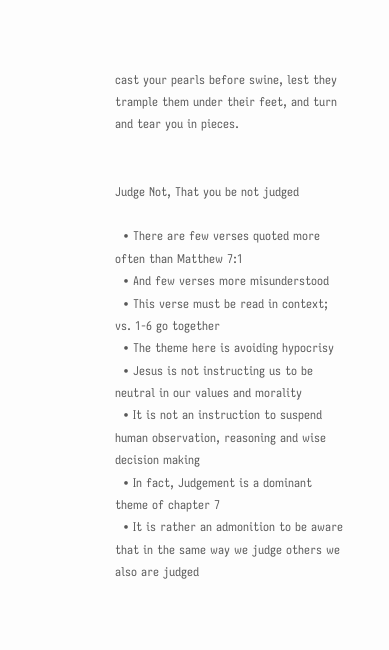cast your pearls before swine, lest they trample them under their feet, and turn and tear you in pieces.


Judge Not, That you be not judged

  • There are few verses quoted more often than Matthew 7:1
  • And few verses more misunderstood
  • This verse must be read in context; vs. 1-6 go together
  • The theme here is avoiding hypocrisy
  • Jesus is not instructing us to be neutral in our values and morality
  • It is not an instruction to suspend human observation, reasoning and wise decision making
  • In fact, Judgement is a dominant theme of chapter 7
  • It is rather an admonition to be aware that in the same way we judge others we also are judged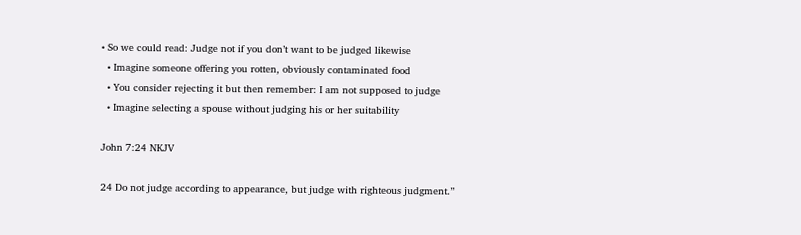• So we could read: Judge not if you don’t want to be judged likewise
  • Imagine someone offering you rotten, obviously contaminated food
  • You consider rejecting it but then remember: I am not supposed to judge
  • Imagine selecting a spouse without judging his or her suitability

John 7:24 NKJV

24 Do not judge according to appearance, but judge with righteous judgment.”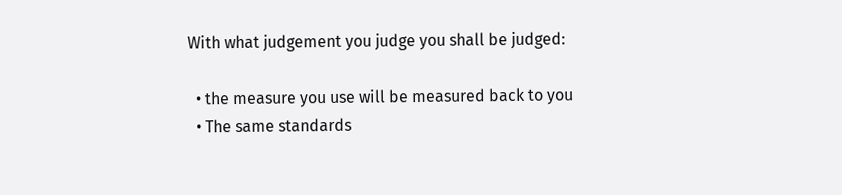With what judgement you judge you shall be judged:

  • the measure you use will be measured back to you
  • The same standards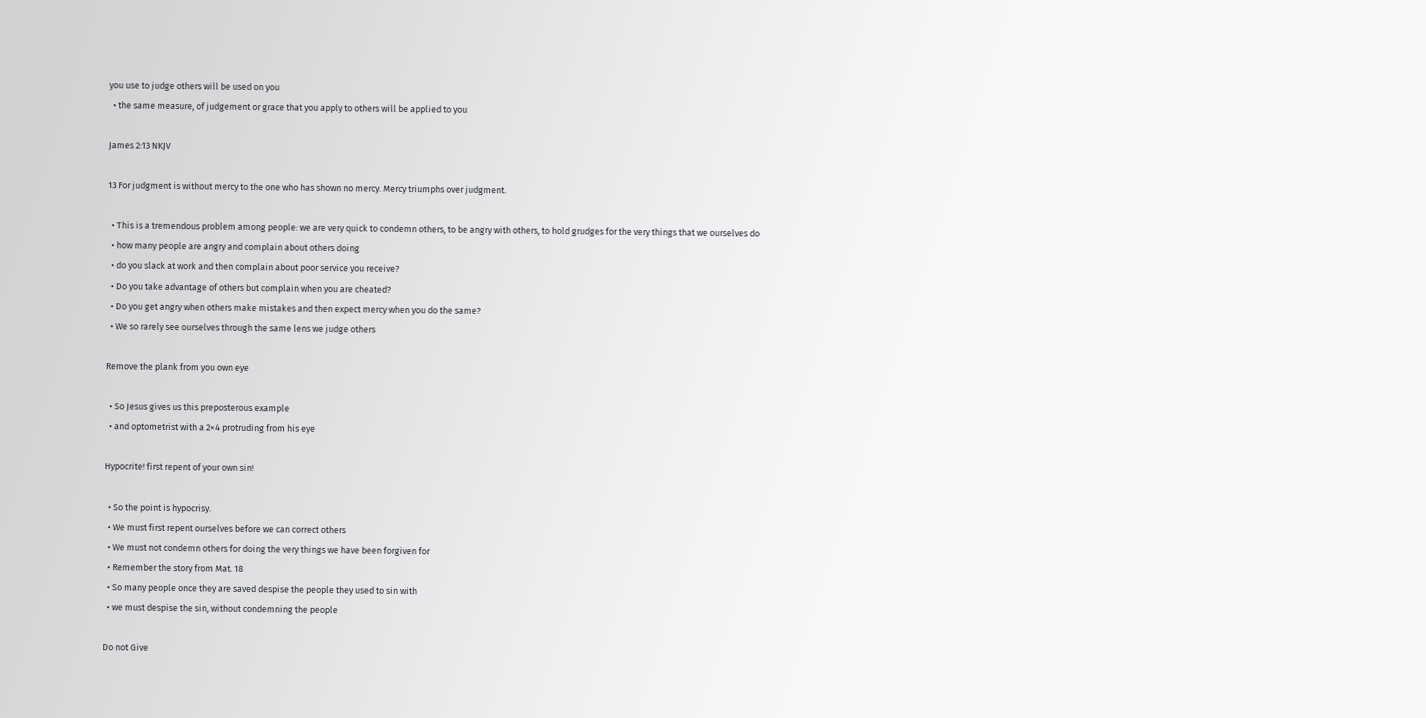you use to judge others will be used on you
  • the same measure, of judgement or grace that you apply to others will be applied to you

James 2:13 NKJV

13 For judgment is without mercy to the one who has shown no mercy. Mercy triumphs over judgment.

  • This is a tremendous problem among people: we are very quick to condemn others, to be angry with others, to hold grudges for the very things that we ourselves do
  • how many people are angry and complain about others doing
  • do you slack at work and then complain about poor service you receive?
  • Do you take advantage of others but complain when you are cheated?
  • Do you get angry when others make mistakes and then expect mercy when you do the same?
  • We so rarely see ourselves through the same lens we judge others

Remove the plank from you own eye

  • So Jesus gives us this preposterous example
  • and optometrist with a 2×4 protruding from his eye

Hypocrite! first repent of your own sin!

  • So the point is hypocrisy.
  • We must first repent ourselves before we can correct others
  • We must not condemn others for doing the very things we have been forgiven for
  • Remember the story from Mat. 18
  • So many people once they are saved despise the people they used to sin with
  • we must despise the sin, without condemning the people

Do not Give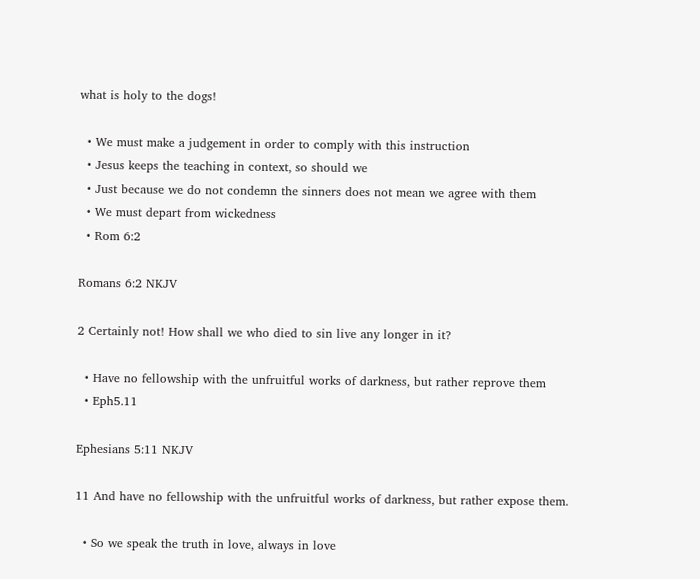what is holy to the dogs!

  • We must make a judgement in order to comply with this instruction
  • Jesus keeps the teaching in context, so should we
  • Just because we do not condemn the sinners does not mean we agree with them
  • We must depart from wickedness
  • Rom 6:2

Romans 6:2 NKJV

2 Certainly not! How shall we who died to sin live any longer in it?

  • Have no fellowship with the unfruitful works of darkness, but rather reprove them
  • Eph5.11

Ephesians 5:11 NKJV

11 And have no fellowship with the unfruitful works of darkness, but rather expose them.

  • So we speak the truth in love, always in love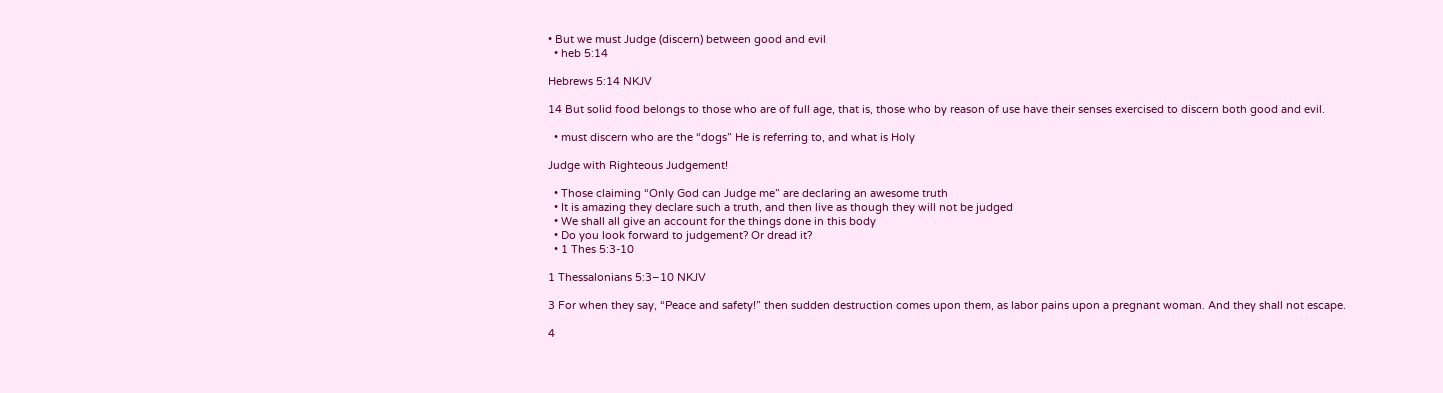• But we must Judge (discern) between good and evil
  • heb 5:14

Hebrews 5:14 NKJV

14 But solid food belongs to those who are of full age, that is, those who by reason of use have their senses exercised to discern both good and evil.

  • must discern who are the “dogs” He is referring to, and what is Holy

Judge with Righteous Judgement!

  • Those claiming “Only God can Judge me” are declaring an awesome truth
  • It is amazing they declare such a truth, and then live as though they will not be judged
  • We shall all give an account for the things done in this body
  • Do you look forward to judgement? Or dread it?
  • 1 Thes 5:3-10

1 Thessalonians 5:3–10 NKJV

3 For when they say, “Peace and safety!” then sudden destruction comes upon them, as labor pains upon a pregnant woman. And they shall not escape.

4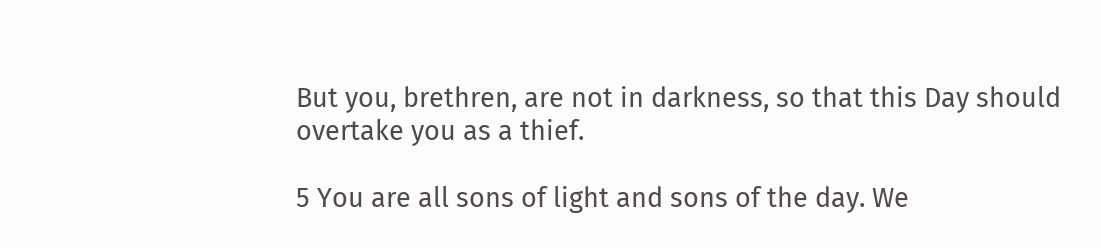But you, brethren, are not in darkness, so that this Day should overtake you as a thief.

5 You are all sons of light and sons of the day. We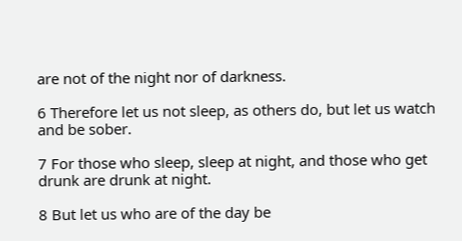are not of the night nor of darkness.

6 Therefore let us not sleep, as others do, but let us watch and be sober.

7 For those who sleep, sleep at night, and those who get drunk are drunk at night.

8 But let us who are of the day be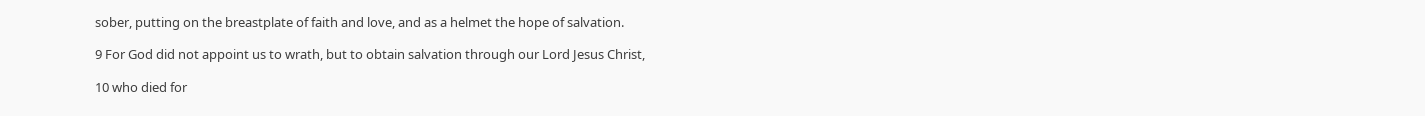sober, putting on the breastplate of faith and love, and as a helmet the hope of salvation.

9 For God did not appoint us to wrath, but to obtain salvation through our Lord Jesus Christ,

10 who died for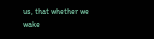us, that whether we wake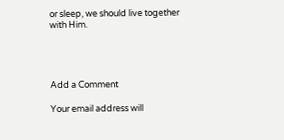or sleep, we should live together with Him.




Add a Comment

Your email address will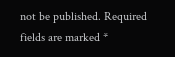not be published. Required fields are marked *